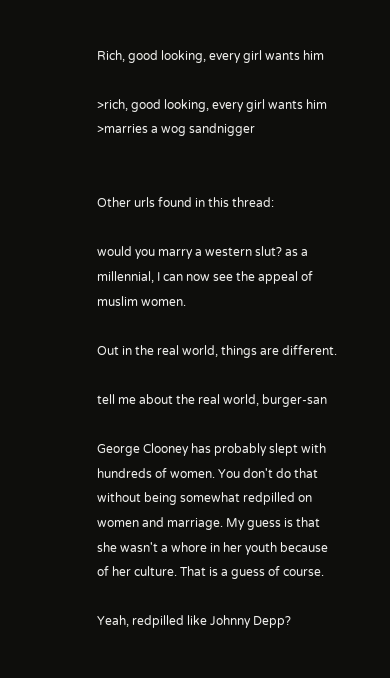Rich, good looking, every girl wants him

>rich, good looking, every girl wants him
>marries a wog sandnigger


Other urls found in this thread:

would you marry a western slut? as a millennial, I can now see the appeal of muslim women.

Out in the real world, things are different.

tell me about the real world, burger-san

George Clooney has probably slept with hundreds of women. You don't do that without being somewhat redpilled on women and marriage. My guess is that she wasn't a whore in her youth because of her culture. That is a guess of course.

Yeah, redpilled like Johnny Depp?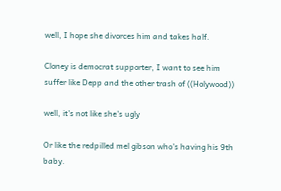well, I hope she divorces him and takes half.

Cloney is democrat supporter, I want to see him suffer like Depp and the other trash of ((Holywood))

well, it's not like she's ugly

Or like the redpilled mel gibson who's having his 9th baby.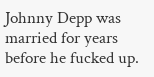Johnny Depp was married for years before he fucked up.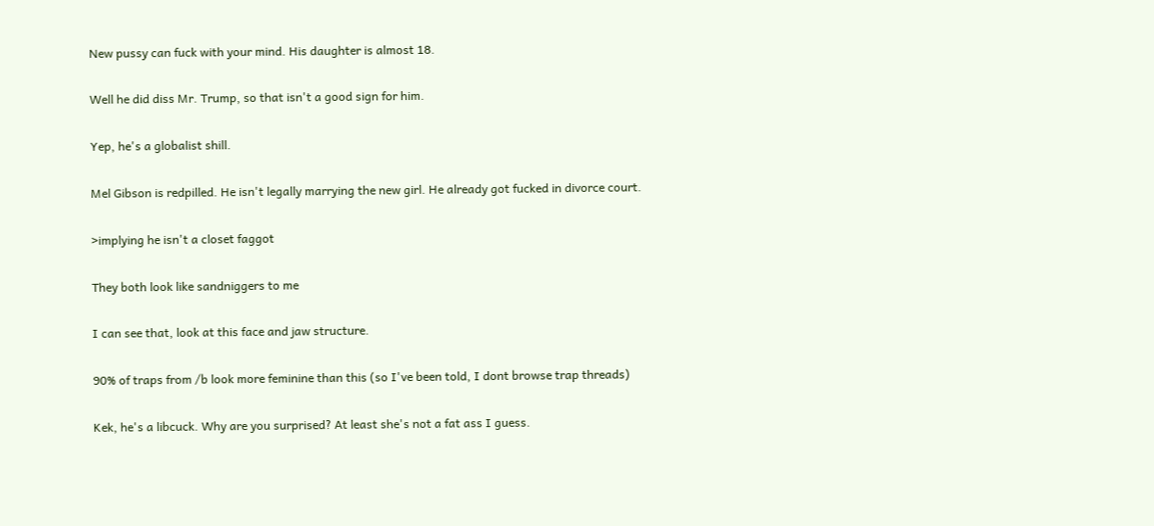New pussy can fuck with your mind. His daughter is almost 18.

Well he did diss Mr. Trump, so that isn't a good sign for him.

Yep, he's a globalist shill.

Mel Gibson is redpilled. He isn't legally marrying the new girl. He already got fucked in divorce court.

>implying he isn't a closet faggot

They both look like sandniggers to me

I can see that, look at this face and jaw structure.

90% of traps from /b look more feminine than this (so I've been told, I dont browse trap threads)

Kek, he's a libcuck. Why are you surprised? At least she's not a fat ass I guess.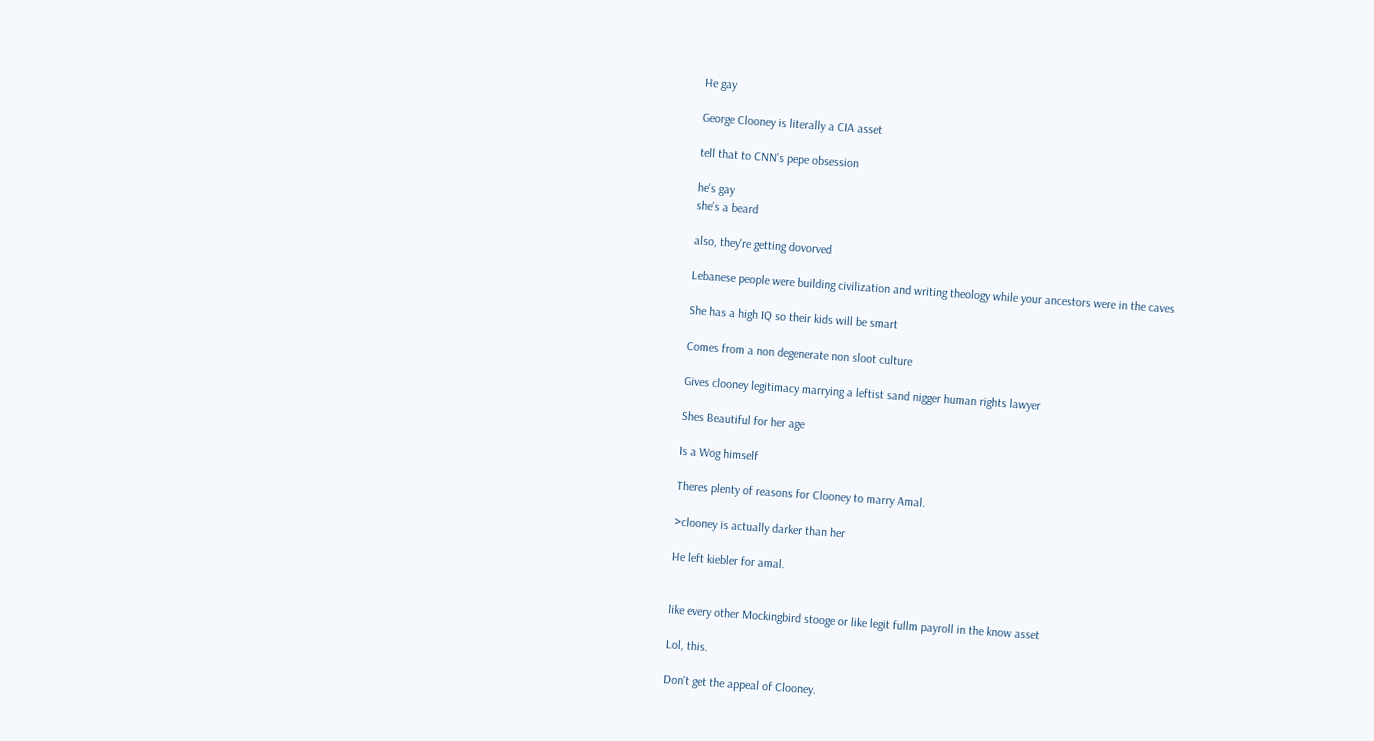He gay

George Clooney is literally a CIA asset

tell that to CNN's pepe obsession

he's gay
she's a beard

also, they're getting dovorved

Lebanese people were building civilization and writing theology while your ancestors were in the caves

She has a high IQ so their kids will be smart

Comes from a non degenerate non sloot culture

Gives clooney legitimacy marrying a leftist sand nigger human rights lawyer

Shes Beautiful for her age

Is a Wog himself

Theres plenty of reasons for Clooney to marry Amal.

>clooney is actually darker than her

He left kiebler for amal.


like every other Mockingbird stooge or like legit fullm payroll in the know asset

Lol, this.

Don't get the appeal of Clooney.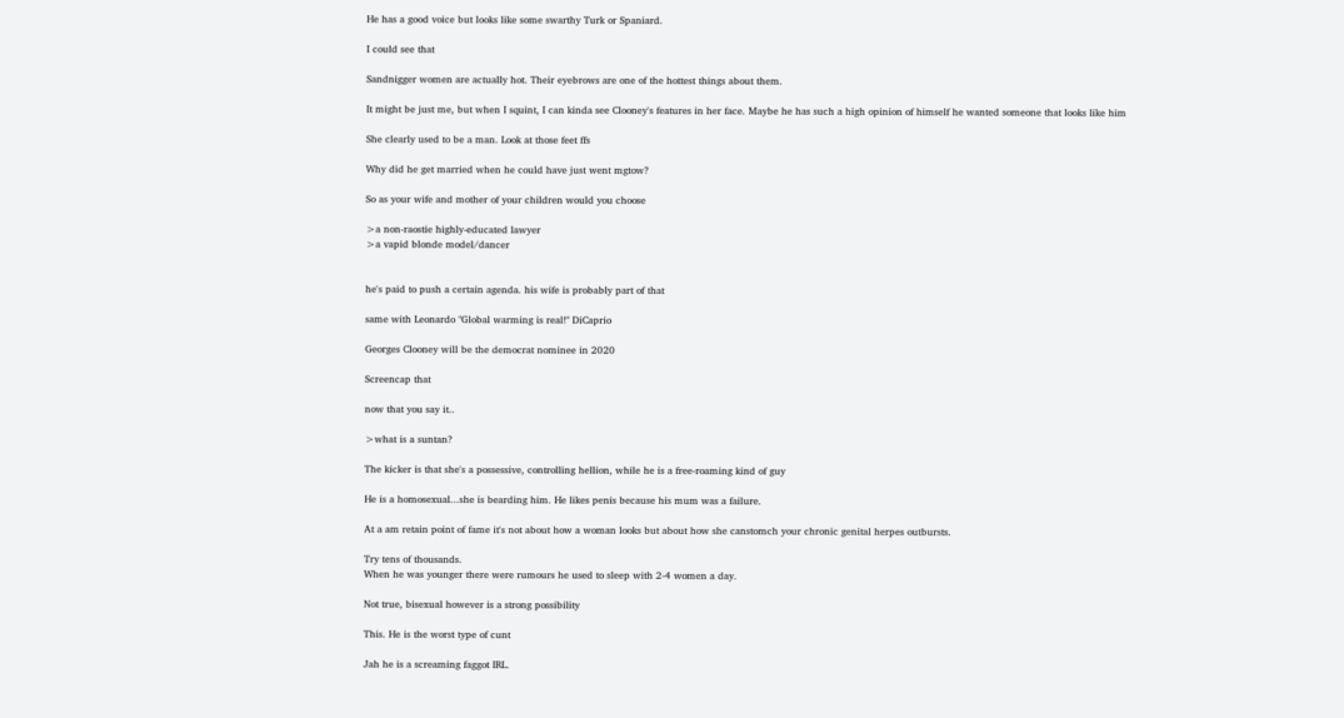He has a good voice but looks like some swarthy Turk or Spaniard.

I could see that

Sandnigger women are actually hot. Their eyebrows are one of the hottest things about them.

It might be just me, but when I squint, I can kinda see Clooney's features in her face. Maybe he has such a high opinion of himself he wanted someone that looks like him

She clearly used to be a man. Look at those feet ffs

Why did he get married when he could have just went mgtow?

So as your wife and mother of your children would you choose

>a non-raostie highly-educated lawyer
>a vapid blonde model/dancer


he's paid to push a certain agenda. his wife is probably part of that

same with Leonardo "Global warming is real!" DiCaprio

Georges Clooney will be the democrat nominee in 2020

Screencap that

now that you say it..

>what is a suntan?

The kicker is that she's a possessive, controlling hellion, while he is a free-roaming kind of guy

He is a homosexual...she is bearding him. He likes penis because his mum was a failure.

At a am retain point of fame it's not about how a woman looks but about how she canstomch your chronic genital herpes outbursts.

Try tens of thousands.
When he was younger there were rumours he used to sleep with 2-4 women a day.

Not true, bisexual however is a strong possibility

This. He is the worst type of cunt

Jah he is a screaming faggot IRL.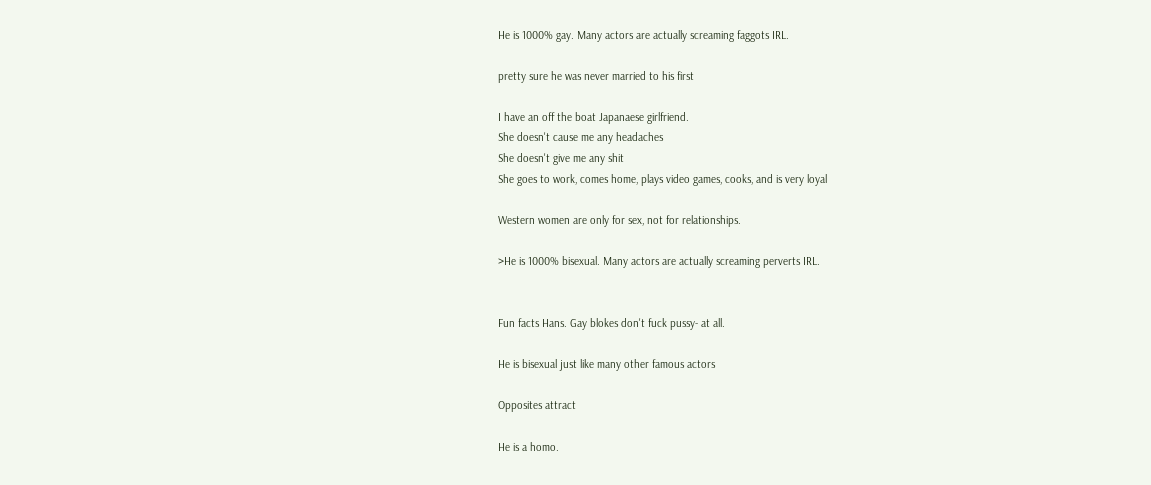He is 1000% gay. Many actors are actually screaming faggots IRL.

pretty sure he was never married to his first

I have an off the boat Japanaese girlfriend.
She doesn't cause me any headaches
She doesn't give me any shit
She goes to work, comes home, plays video games, cooks, and is very loyal

Western women are only for sex, not for relationships.

>He is 1000% bisexual. Many actors are actually screaming perverts IRL.


Fun facts Hans. Gay blokes don't fuck pussy- at all.

He is bisexual just like many other famous actors

Opposites attract

He is a homo.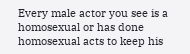Every male actor you see is a homosexual or has done homosexual acts to keep his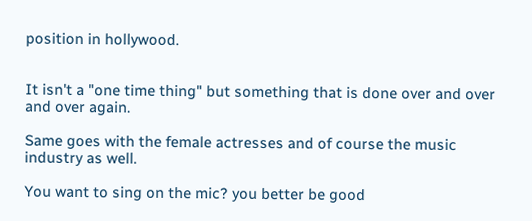position in hollywood.


It isn't a "one time thing" but something that is done over and over and over again.

Same goes with the female actresses and of course the music industry as well.

You want to sing on the mic? you better be good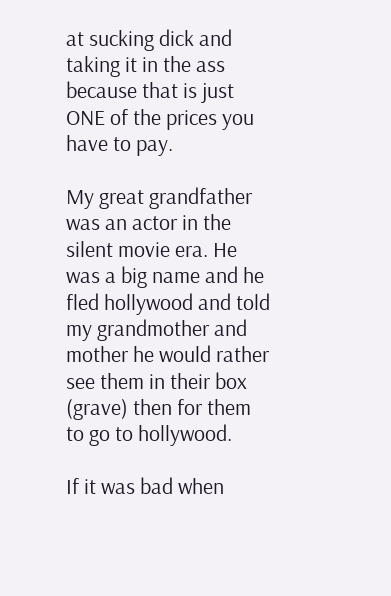at sucking dick and taking it in the ass because that is just ONE of the prices you have to pay.

My great grandfather was an actor in the silent movie era. He was a big name and he fled hollywood and told my grandmother and mother he would rather see them in their box (grave) then for them to go to hollywood.

If it was bad when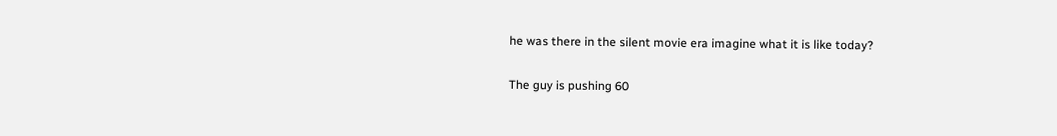he was there in the silent movie era imagine what it is like today?

The guy is pushing 60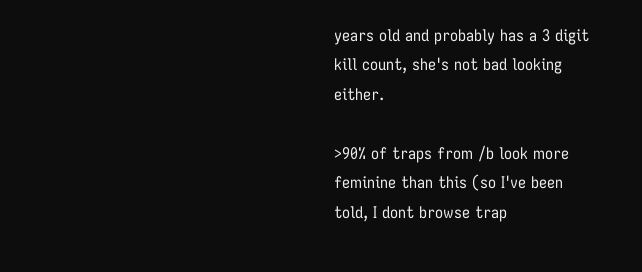years old and probably has a 3 digit kill count, she's not bad looking either.

>90% of traps from /b look more feminine than this (so I've been told, I dont browse trap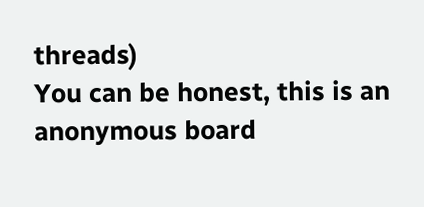threads)
You can be honest, this is an anonymous board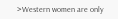>Western women are only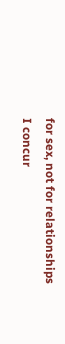for sex, not for relationships
I concur